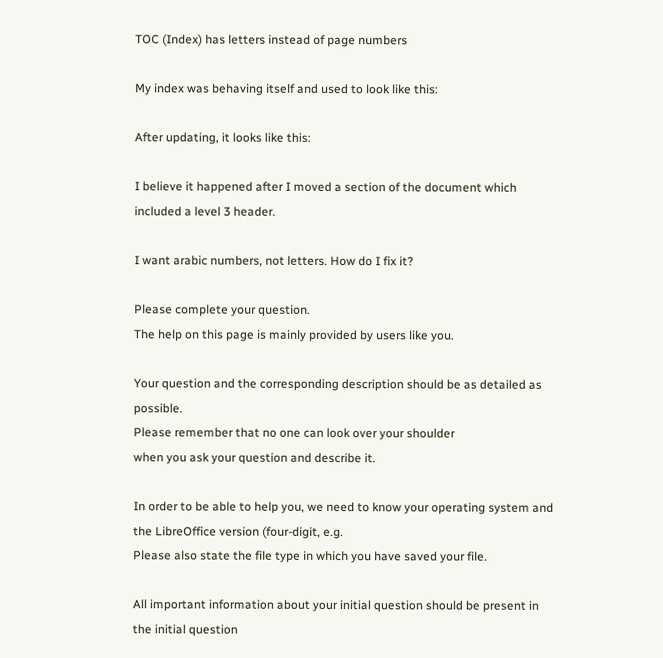TOC (Index) has letters instead of page numbers

My index was behaving itself and used to look like this:

After updating, it looks like this:

I believe it happened after I moved a section of the document which included a level 3 header.

I want arabic numbers, not letters. How do I fix it?

Please complete your question.
The help on this page is mainly provided by users like you.

Your question and the corresponding description should be as detailed as possible.
Please remember that no one can look over your shoulder
when you ask your question and describe it.

In order to be able to help you, we need to know your operating system and
the LibreOffice version (four-digit, e.g.
Please also state the file type in which you have saved your file.

All important information about your initial question should be present in
the initial question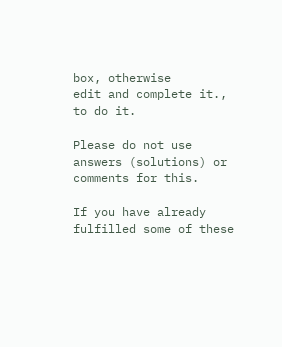box, otherwise
edit and complete it., to do it.

Please do not use answers (solutions) or comments for this.

If you have already fulfilled some of these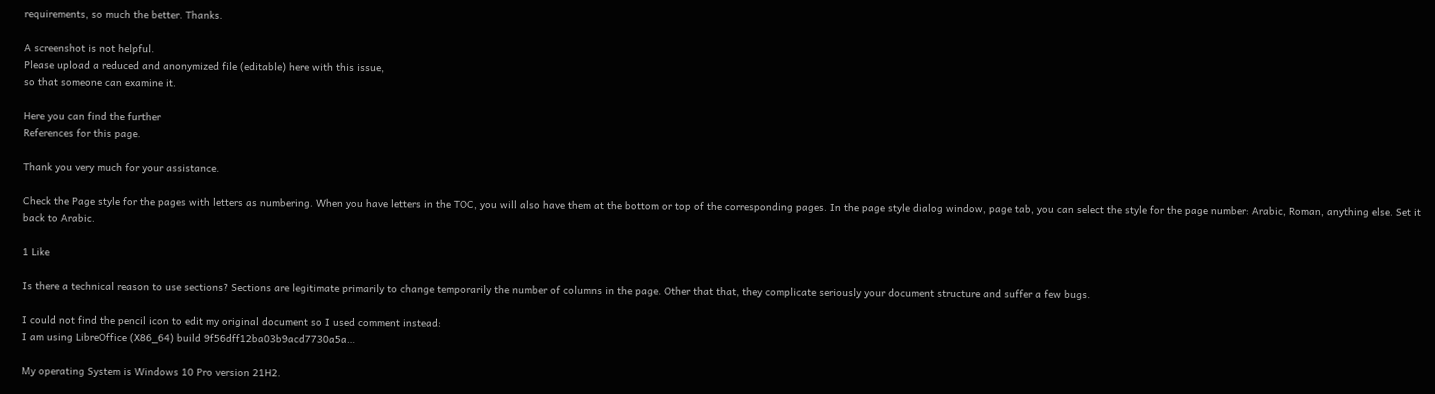requirements, so much the better. Thanks.

A screenshot is not helpful.
Please upload a reduced and anonymized file (editable) here with this issue,
so that someone can examine it.

Here you can find the further
References for this page.

Thank you very much for your assistance.

Check the Page style for the pages with letters as numbering. When you have letters in the TOC, you will also have them at the bottom or top of the corresponding pages. In the page style dialog window, page tab, you can select the style for the page number: Arabic, Roman, anything else. Set it back to Arabic.

1 Like

Is there a technical reason to use sections? Sections are legitimate primarily to change temporarily the number of columns in the page. Other that that, they complicate seriously your document structure and suffer a few bugs.

I could not find the pencil icon to edit my original document so I used comment instead:
I am using LibreOffice (X86_64) build 9f56dff12ba03b9acd7730a5a…

My operating System is Windows 10 Pro version 21H2.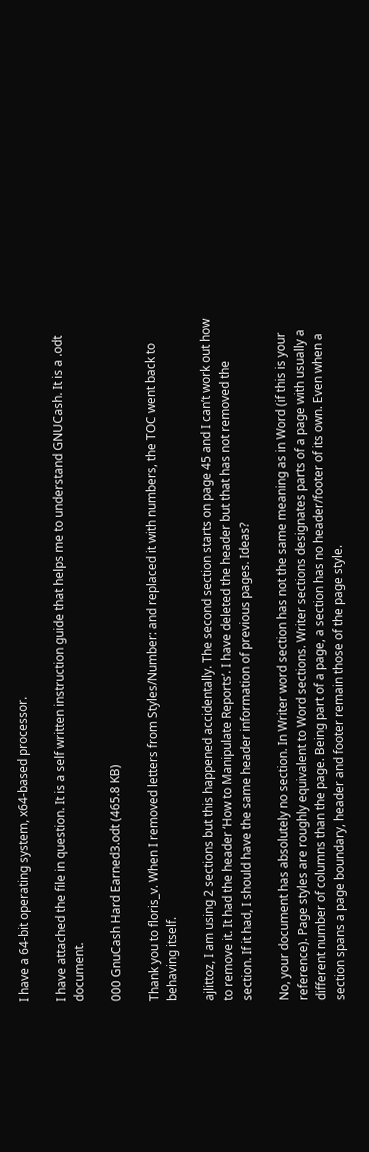I have a 64-bit operating system, x64-based processor.

I have attached the file in question. It is a self written instruction guide that helps me to understand GNUCash. It is a .odt document.

000 GnuCash Hard Earned3.odt (465.8 KB)

Thank you to floris_v. When I removed letters from Styles/Number: and replaced it with numbers, the TOC went back to behaving itself.

ajlittoz, I am using 2 sections but this happened accidentally. The second section starts on page 45 and I can’t work out how to remove it. It had the header ‘How to Manipulate Reports’. I have deleted the header but that has not removed the section. If it had, I should have the same header information of previous pages. Ideas?

No, your document has absolutely no section. In Writer word section has not the same meaning as in Word (if this is your reference). Page styles are roughly equivalent to Word sections. Writer sections designates parts of a page with usually a different number of columns than the page. Being part of a page, a section has no header/footer of its own. Even when a section spans a page boundary, header and footer remain those of the page style.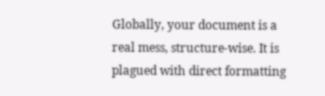Globally, your document is a real mess, structure-wise. It is plagued with direct formatting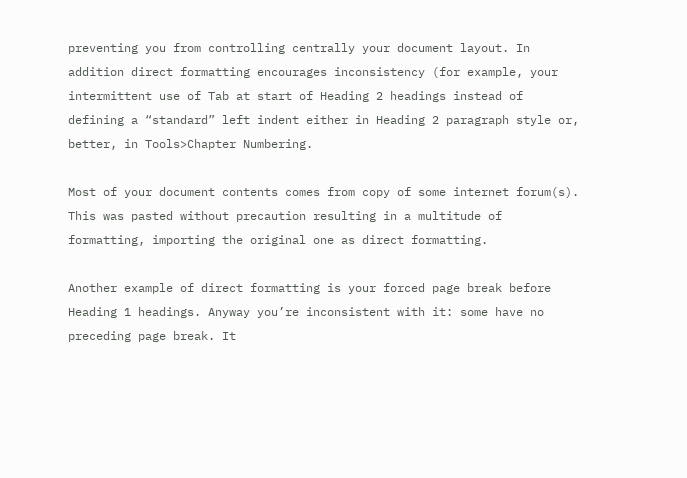preventing you from controlling centrally your document layout. In addition direct formatting encourages inconsistency (for example, your intermittent use of Tab at start of Heading 2 headings instead of defining a “standard” left indent either in Heading 2 paragraph style or, better, in Tools>Chapter Numbering.

Most of your document contents comes from copy of some internet forum(s). This was pasted without precaution resulting in a multitude of formatting, importing the original one as direct formatting.

Another example of direct formatting is your forced page break before Heading 1 headings. Anyway you’re inconsistent with it: some have no preceding page break. It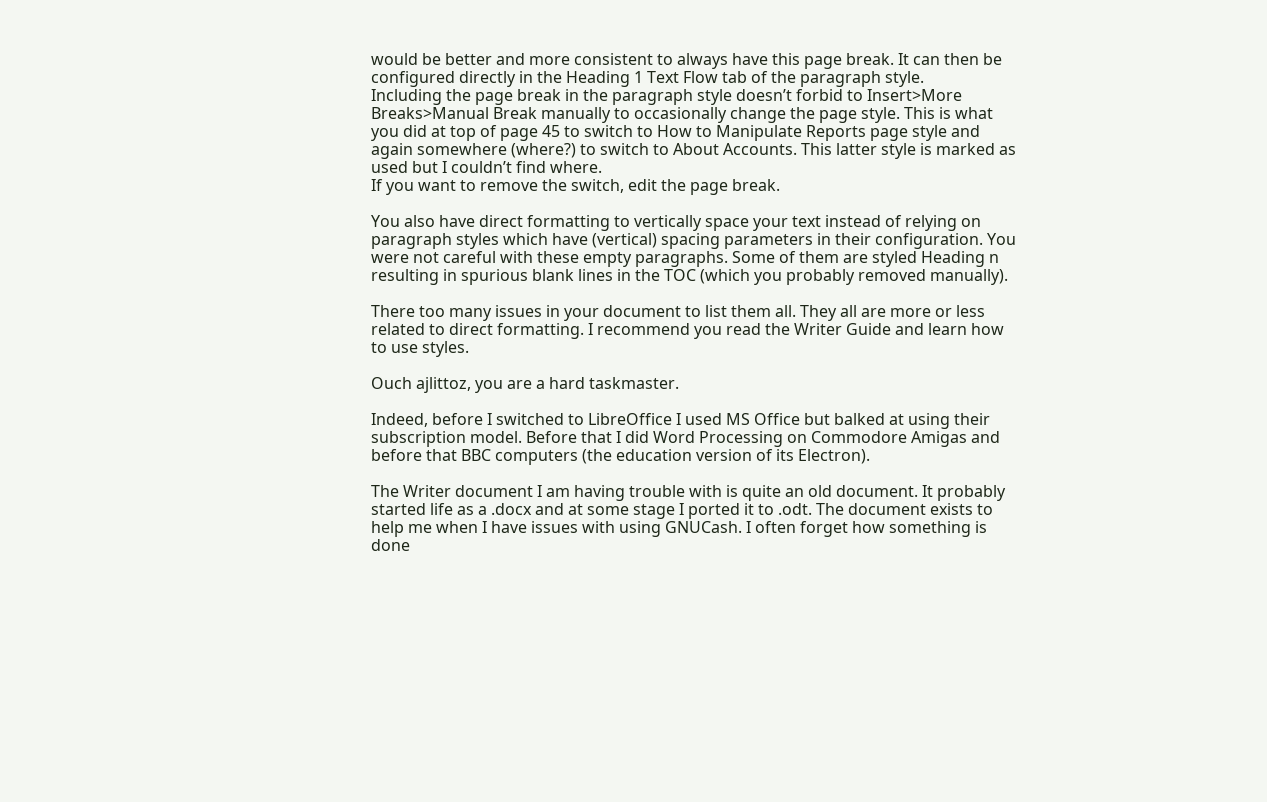would be better and more consistent to always have this page break. It can then be configured directly in the Heading 1 Text Flow tab of the paragraph style.
Including the page break in the paragraph style doesn’t forbid to Insert>More Breaks>Manual Break manually to occasionally change the page style. This is what you did at top of page 45 to switch to How to Manipulate Reports page style and again somewhere (where?) to switch to About Accounts. This latter style is marked as used but I couldn’t find where.
If you want to remove the switch, edit the page break.

You also have direct formatting to vertically space your text instead of relying on paragraph styles which have (vertical) spacing parameters in their configuration. You were not careful with these empty paragraphs. Some of them are styled Heading n resulting in spurious blank lines in the TOC (which you probably removed manually).

There too many issues in your document to list them all. They all are more or less related to direct formatting. I recommend you read the Writer Guide and learn how to use styles.

Ouch ajlittoz, you are a hard taskmaster.

Indeed, before I switched to LibreOffice I used MS Office but balked at using their subscription model. Before that I did Word Processing on Commodore Amigas and before that BBC computers (the education version of its Electron).

The Writer document I am having trouble with is quite an old document. It probably started life as a .docx and at some stage I ported it to .odt. The document exists to help me when I have issues with using GNUCash. I often forget how something is done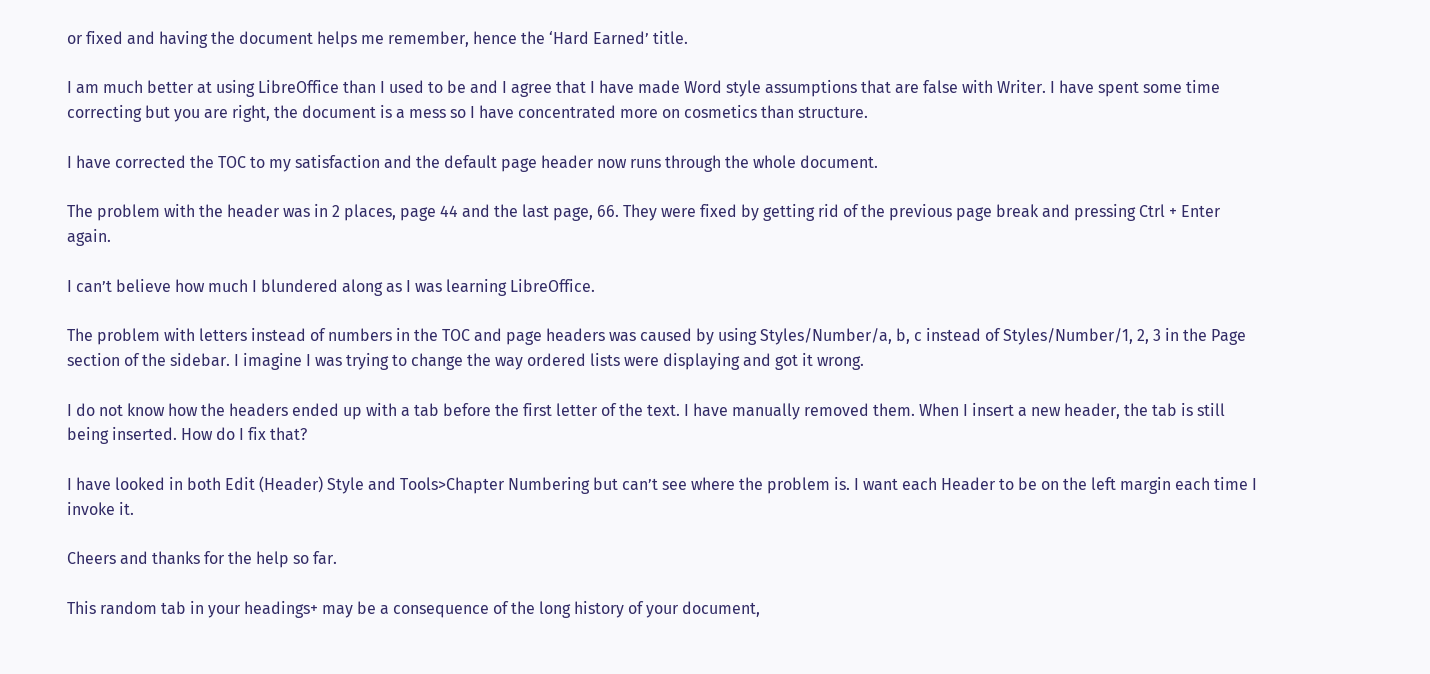or fixed and having the document helps me remember, hence the ‘Hard Earned’ title.

I am much better at using LibreOffice than I used to be and I agree that I have made Word style assumptions that are false with Writer. I have spent some time correcting but you are right, the document is a mess so I have concentrated more on cosmetics than structure.

I have corrected the TOC to my satisfaction and the default page header now runs through the whole document.

The problem with the header was in 2 places, page 44 and the last page, 66. They were fixed by getting rid of the previous page break and pressing Ctrl + Enter again.

I can’t believe how much I blundered along as I was learning LibreOffice.

The problem with letters instead of numbers in the TOC and page headers was caused by using Styles/Number/a, b, c instead of Styles/Number/1, 2, 3 in the Page section of the sidebar. I imagine I was trying to change the way ordered lists were displaying and got it wrong.

I do not know how the headers ended up with a tab before the first letter of the text. I have manually removed them. When I insert a new header, the tab is still being inserted. How do I fix that?

I have looked in both Edit (Header) Style and Tools>Chapter Numbering but can’t see where the problem is. I want each Header to be on the left margin each time I invoke it.

Cheers and thanks for the help so far.

This random tab in your headings+ may be a consequence of the long history of your document,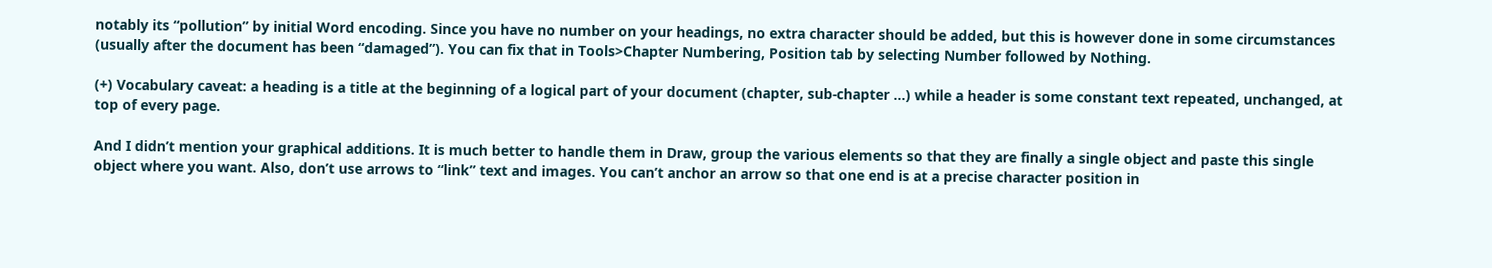notably its “pollution” by initial Word encoding. Since you have no number on your headings, no extra character should be added, but this is however done in some circumstances (usually after the document has been “damaged”). You can fix that in Tools>Chapter Numbering, Position tab by selecting Number followed by Nothing.

(+) Vocabulary caveat: a heading is a title at the beginning of a logical part of your document (chapter, sub-chapter …) while a header is some constant text repeated, unchanged, at top of every page.

And I didn’t mention your graphical additions. It is much better to handle them in Draw, group the various elements so that they are finally a single object and paste this single object where you want. Also, don’t use arrows to “link” text and images. You can’t anchor an arrow so that one end is at a precise character position in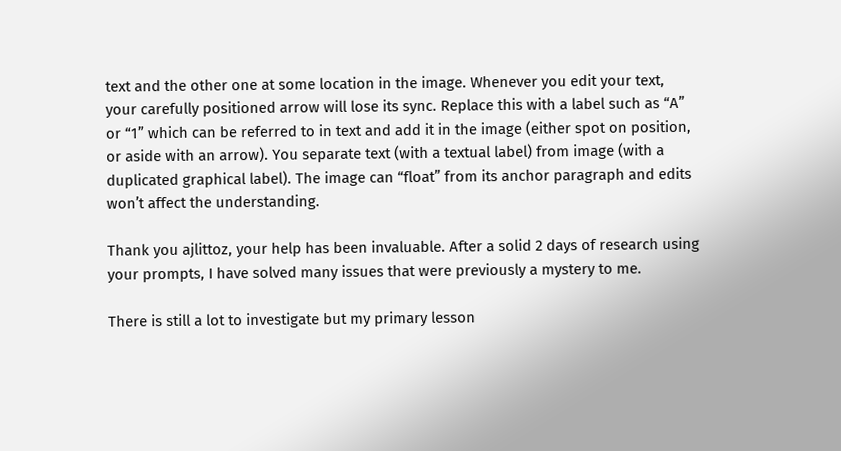text and the other one at some location in the image. Whenever you edit your text, your carefully positioned arrow will lose its sync. Replace this with a label such as “A” or “1” which can be referred to in text and add it in the image (either spot on position, or aside with an arrow). You separate text (with a textual label) from image (with a duplicated graphical label). The image can “float” from its anchor paragraph and edits won’t affect the understanding.

Thank you ajlittoz, your help has been invaluable. After a solid 2 days of research using your prompts, I have solved many issues that were previously a mystery to me.

There is still a lot to investigate but my primary lesson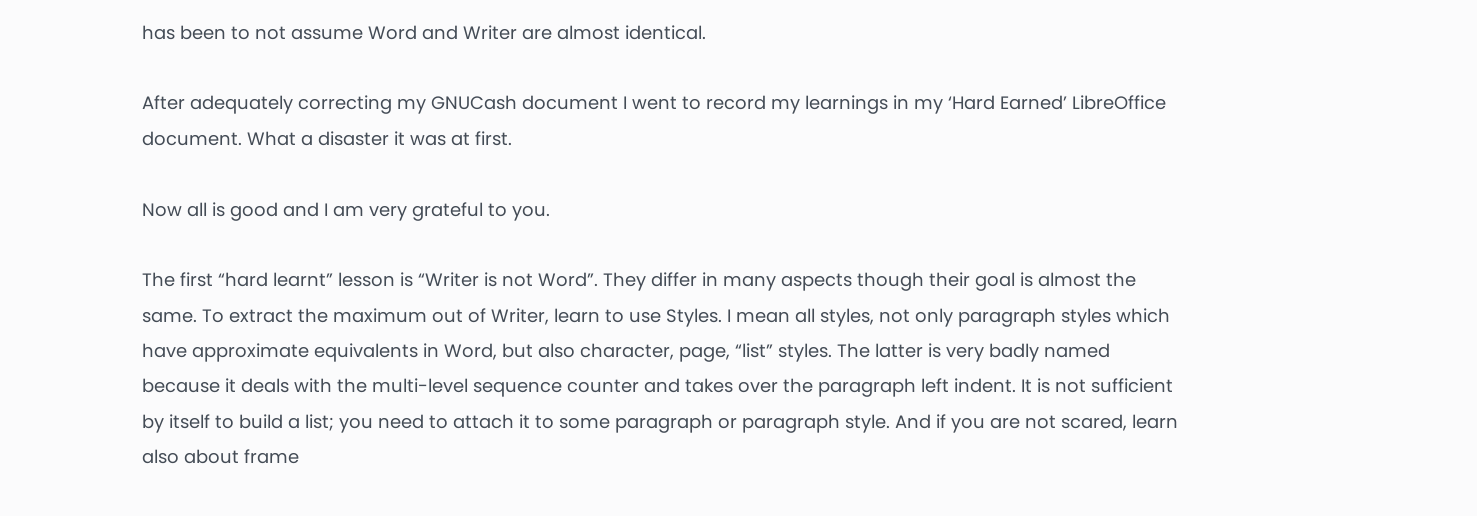has been to not assume Word and Writer are almost identical.

After adequately correcting my GNUCash document I went to record my learnings in my ‘Hard Earned’ LibreOffice document. What a disaster it was at first.

Now all is good and I am very grateful to you.

The first “hard learnt” lesson is “Writer is not Word”. They differ in many aspects though their goal is almost the same. To extract the maximum out of Writer, learn to use Styles. I mean all styles, not only paragraph styles which have approximate equivalents in Word, but also character, page, “list” styles. The latter is very badly named because it deals with the multi-level sequence counter and takes over the paragraph left indent. It is not sufficient by itself to build a list; you need to attach it to some paragraph or paragraph style. And if you are not scared, learn also about frame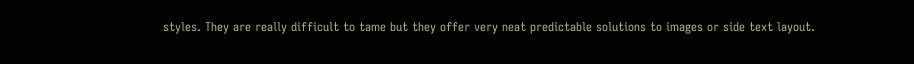styles. They are really difficult to tame but they offer very neat predictable solutions to images or side text layout.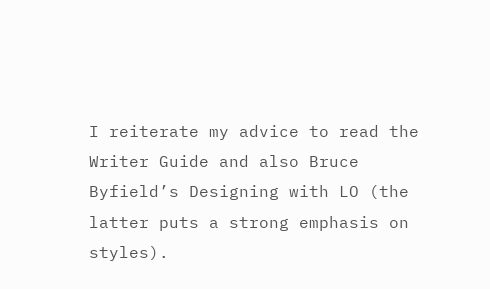I reiterate my advice to read the Writer Guide and also Bruce Byfield’s Designing with LO (the latter puts a strong emphasis on styles).